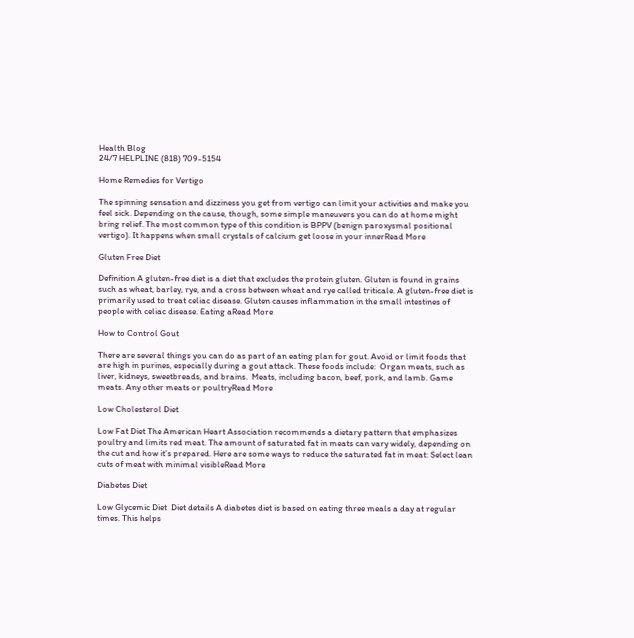Health Blog
24/7 HELPLINE (818) 709-5154

Home Remedies for Vertigo

The spinning sensation and dizziness you get from vertigo can limit your activities and make you feel sick. Depending on the cause, though, some simple maneuvers you can do at home might bring relief. The most common type of this condition is BPPV (benign paroxysmal positional vertigo). It happens when small crystals of calcium get loose in your innerRead More

Gluten Free Diet

Definition A gluten-free diet is a diet that excludes the protein gluten. Gluten is found in grains such as wheat, barley, rye, and a cross between wheat and rye called triticale. A gluten-free diet is primarily used to treat celiac disease. Gluten causes inflammation in the small intestines of people with celiac disease. Eating aRead More

How to Control Gout

There are several things you can do as part of an eating plan for gout. Avoid or limit foods that are high in purines, especially during a gout attack. These foods include:  Organ meats, such as liver, kidneys, sweetbreads, and brains.  Meats, including bacon, beef, pork, and lamb. Game meats. Any other meats or poultryRead More

Low Cholesterol Diet

Low Fat Diet The American Heart Association recommends a dietary pattern that emphasizes poultry and limits red meat. The amount of saturated fat in meats can vary widely, depending on the cut and how it’s prepared. Here are some ways to reduce the saturated fat in meat: Select lean cuts of meat with minimal visibleRead More

Diabetes Diet

Low Glycemic Diet  Diet details A diabetes diet is based on eating three meals a day at regular times. This helps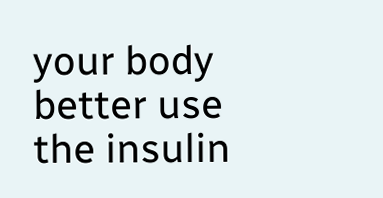your body better use the insulin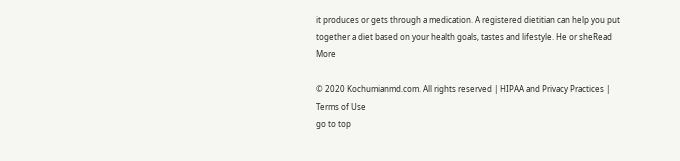it produces or gets through a medication. A registered dietitian can help you put together a diet based on your health goals, tastes and lifestyle. He or sheRead More

© 2020 Kochumianmd.com. All rights reserved | HIPAA and Privacy Practices | Terms of Use
go to top